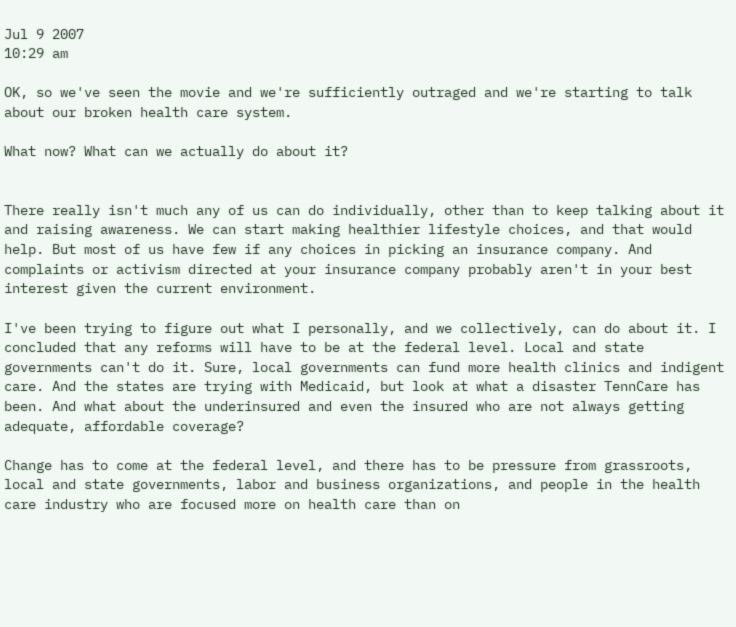Jul 9 2007
10:29 am

OK, so we've seen the movie and we're sufficiently outraged and we're starting to talk about our broken health care system.

What now? What can we actually do about it?


There really isn't much any of us can do individually, other than to keep talking about it and raising awareness. We can start making healthier lifestyle choices, and that would help. But most of us have few if any choices in picking an insurance company. And complaints or activism directed at your insurance company probably aren't in your best interest given the current environment.

I've been trying to figure out what I personally, and we collectively, can do about it. I concluded that any reforms will have to be at the federal level. Local and state governments can't do it. Sure, local governments can fund more health clinics and indigent care. And the states are trying with Medicaid, but look at what a disaster TennCare has been. And what about the underinsured and even the insured who are not always getting adequate, affordable coverage?

Change has to come at the federal level, and there has to be pressure from grassroots, local and state governments, labor and business organizations, and people in the health care industry who are focused more on health care than on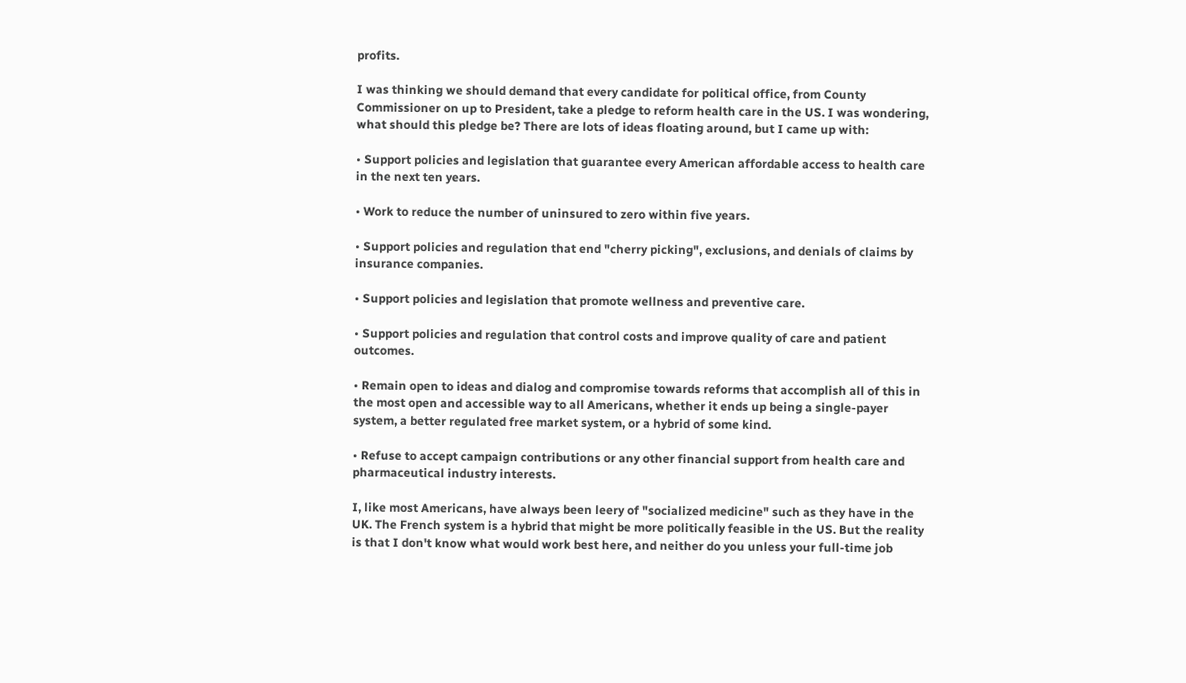profits.

I was thinking we should demand that every candidate for political office, from County Commissioner on up to President, take a pledge to reform health care in the US. I was wondering, what should this pledge be? There are lots of ideas floating around, but I came up with:

• Support policies and legislation that guarantee every American affordable access to health care in the next ten years.

• Work to reduce the number of uninsured to zero within five years.

• Support policies and regulation that end "cherry picking", exclusions, and denials of claims by insurance companies.

• Support policies and legislation that promote wellness and preventive care.

• Support policies and regulation that control costs and improve quality of care and patient outcomes.

• Remain open to ideas and dialog and compromise towards reforms that accomplish all of this in the most open and accessible way to all Americans, whether it ends up being a single-payer system, a better regulated free market system, or a hybrid of some kind.

• Refuse to accept campaign contributions or any other financial support from health care and pharmaceutical industry interests.

I, like most Americans, have always been leery of "socialized medicine" such as they have in the UK. The French system is a hybrid that might be more politically feasible in the US. But the reality is that I don't know what would work best here, and neither do you unless your full-time job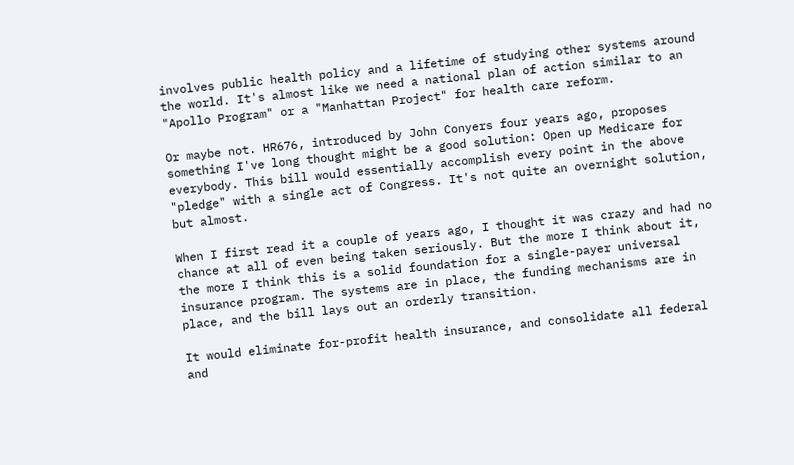involves public health policy and a lifetime of studying other systems around the world. It's almost like we need a national plan of action similar to an "Apollo Program" or a "Manhattan Project" for health care reform.

Or maybe not. HR676, introduced by John Conyers four years ago, proposes something I've long thought might be a good solution: Open up Medicare for everybody. This bill would essentially accomplish every point in the above "pledge" with a single act of Congress. It's not quite an overnight solution, but almost.

When I first read it a couple of years ago, I thought it was crazy and had no chance at all of even being taken seriously. But the more I think about it, the more I think this is a solid foundation for a single-payer universal insurance program. The systems are in place, the funding mechanisms are in place, and the bill lays out an orderly transition.

It would eliminate for-profit health insurance, and consolidate all federal and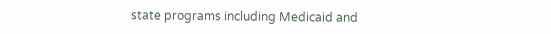state programs including Medicaid and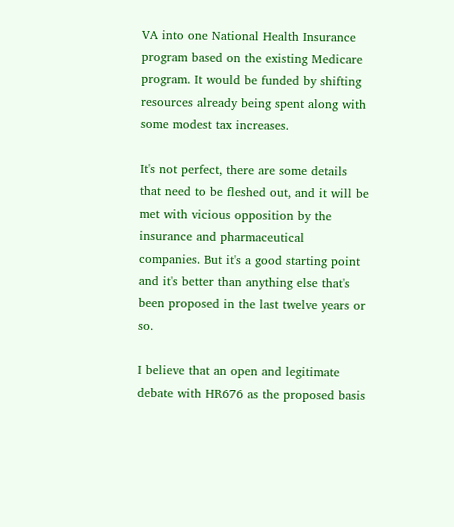VA into one National Health Insurance program based on the existing Medicare program. It would be funded by shifting resources already being spent along with some modest tax increases.

It's not perfect, there are some details that need to be fleshed out, and it will be met with vicious opposition by the insurance and pharmaceutical companies. But it's a good starting point and it's better than anything else that's been proposed in the last twelve years or so.

I believe that an open and legitimate debate with HR676 as the proposed basis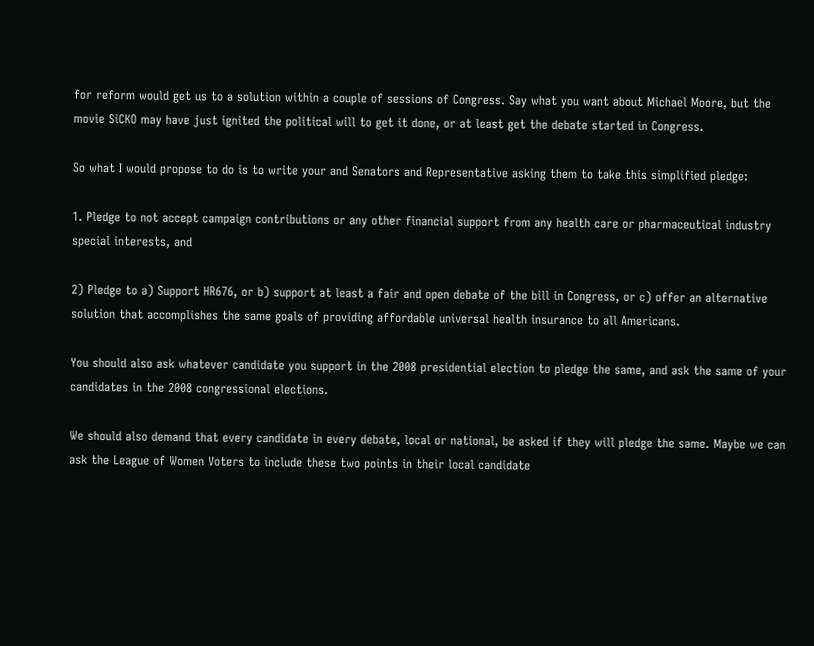for reform would get us to a solution within a couple of sessions of Congress. Say what you want about Michael Moore, but the movie SiCKO may have just ignited the political will to get it done, or at least get the debate started in Congress.

So what I would propose to do is to write your and Senators and Representative asking them to take this simplified pledge:

1. Pledge to not accept campaign contributions or any other financial support from any health care or pharmaceutical industry special interests, and

2) Pledge to a) Support HR676, or b) support at least a fair and open debate of the bill in Congress, or c) offer an alternative solution that accomplishes the same goals of providing affordable universal health insurance to all Americans.

You should also ask whatever candidate you support in the 2008 presidential election to pledge the same, and ask the same of your candidates in the 2008 congressional elections.

We should also demand that every candidate in every debate, local or national, be asked if they will pledge the same. Maybe we can ask the League of Women Voters to include these two points in their local candidate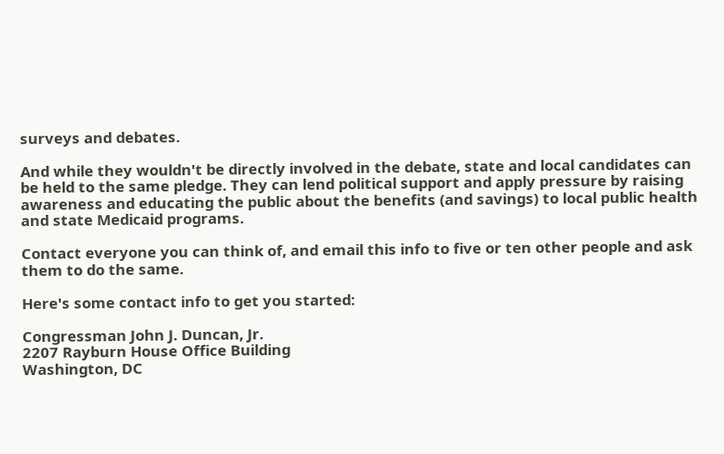surveys and debates.

And while they wouldn't be directly involved in the debate, state and local candidates can be held to the same pledge. They can lend political support and apply pressure by raising awareness and educating the public about the benefits (and savings) to local public health and state Medicaid programs.

Contact everyone you can think of, and email this info to five or ten other people and ask them to do the same.

Here's some contact info to get you started:

Congressman John J. Duncan, Jr.
2207 Rayburn House Office Building
Washington, DC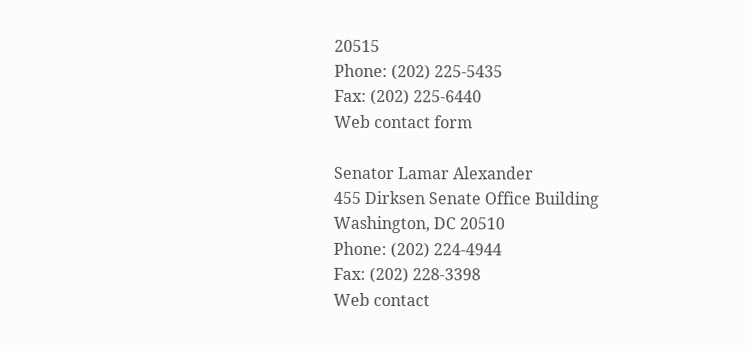20515
Phone: (202) 225-5435
Fax: (202) 225-6440
Web contact form

Senator Lamar Alexander
455 Dirksen Senate Office Building
Washington, DC 20510
Phone: (202) 224-4944
Fax: (202) 228-3398
Web contact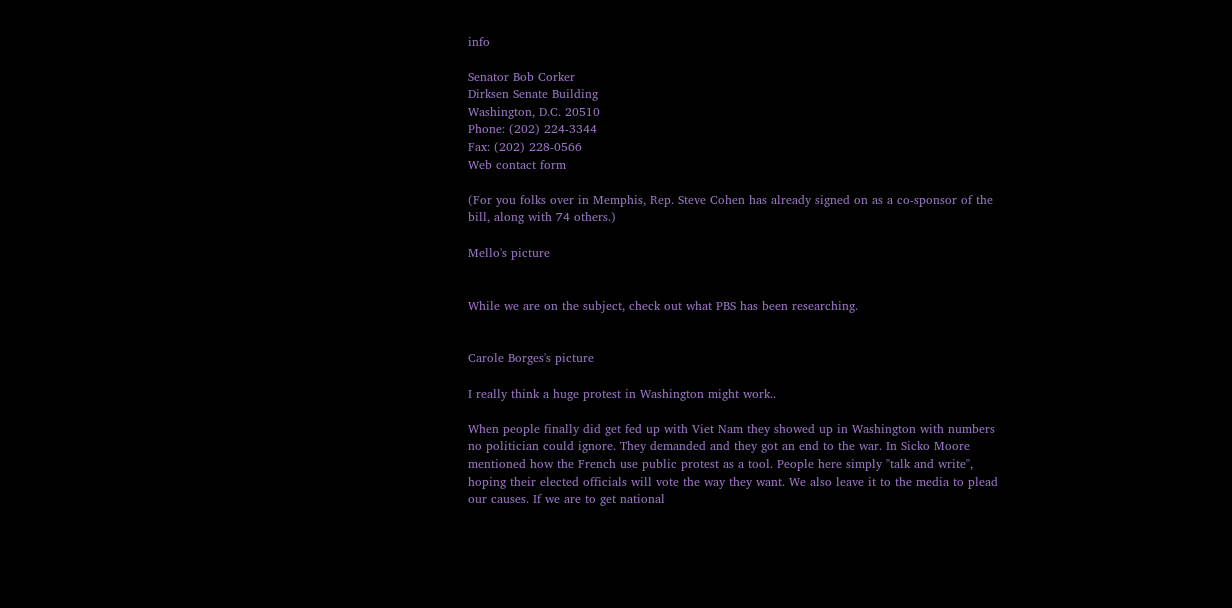info

Senator Bob Corker
Dirksen Senate Building
Washington, D.C. 20510
Phone: (202) 224-3344
Fax: (202) 228-0566
Web contact form

(For you folks over in Memphis, Rep. Steve Cohen has already signed on as a co-sponsor of the bill, along with 74 others.)

Mello's picture


While we are on the subject, check out what PBS has been researching.


Carole Borges's picture

I really think a huge protest in Washington might work..

When people finally did get fed up with Viet Nam they showed up in Washington with numbers no politician could ignore. They demanded and they got an end to the war. In Sicko Moore mentioned how the French use public protest as a tool. People here simply "talk and write", hoping their elected officials will vote the way they want. We also leave it to the media to plead our causes. If we are to get national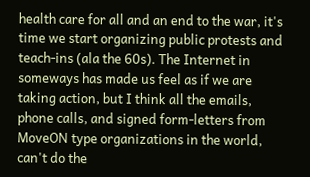health care for all and an end to the war, it's time we start organizing public protests and teach-ins (ala the 60s). The Internet in someways has made us feel as if we are taking action, but I think all the emails, phone calls, and signed form-letters from MoveON type organizations in the world, can't do the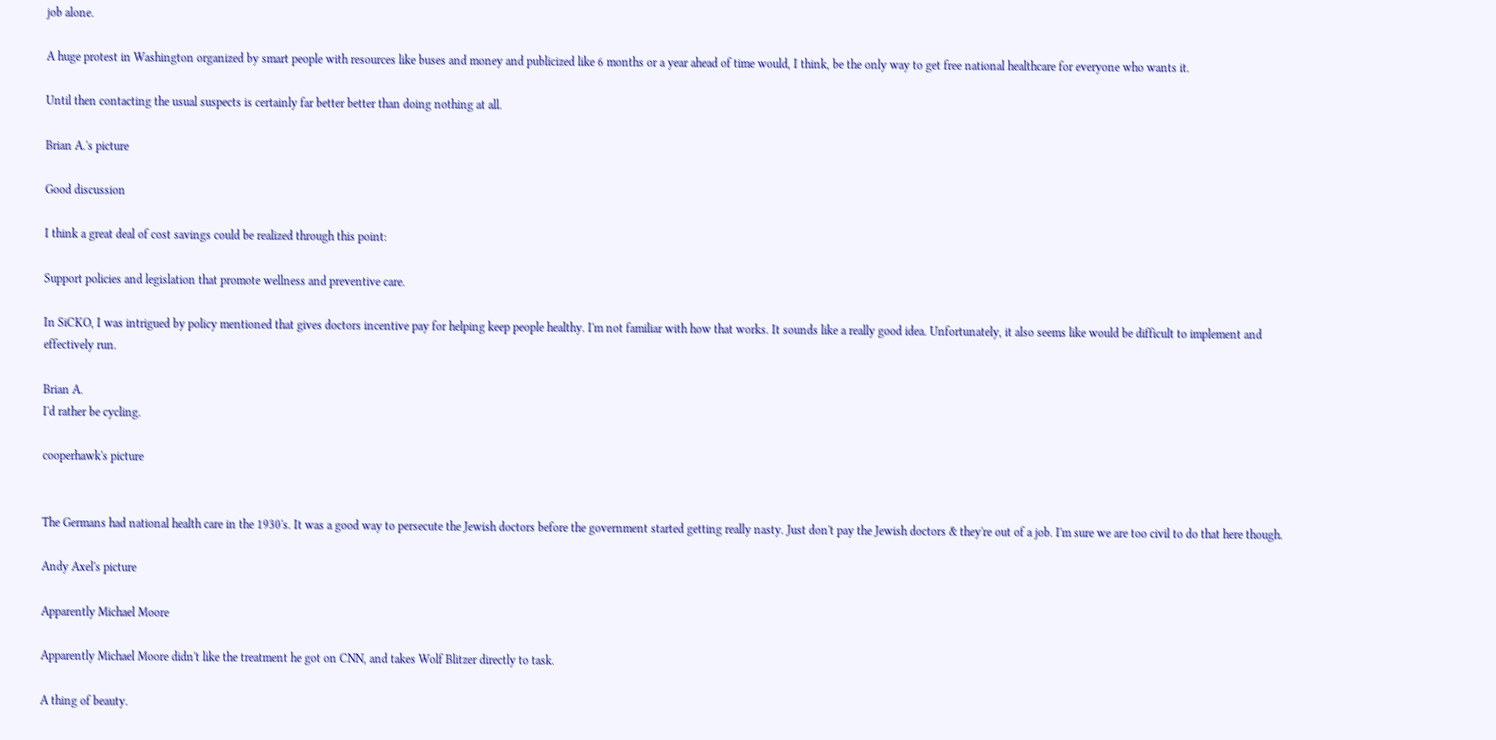job alone.

A huge protest in Washington organized by smart people with resources like buses and money and publicized like 6 months or a year ahead of time would, I think, be the only way to get free national healthcare for everyone who wants it.

Until then contacting the usual suspects is certainly far better better than doing nothing at all.

Brian A.'s picture

Good discussion

I think a great deal of cost savings could be realized through this point:

Support policies and legislation that promote wellness and preventive care.

In SiCKO, I was intrigued by policy mentioned that gives doctors incentive pay for helping keep people healthy. I'm not familiar with how that works. It sounds like a really good idea. Unfortunately, it also seems like would be difficult to implement and effectively run.

Brian A.
I'd rather be cycling.

cooperhawk's picture


The Germans had national health care in the 1930's. It was a good way to persecute the Jewish doctors before the government started getting really nasty. Just don't pay the Jewish doctors & they're out of a job. I'm sure we are too civil to do that here though.

Andy Axel's picture

Apparently Michael Moore

Apparently Michael Moore didn't like the treatment he got on CNN, and takes Wolf Blitzer directly to task.

A thing of beauty.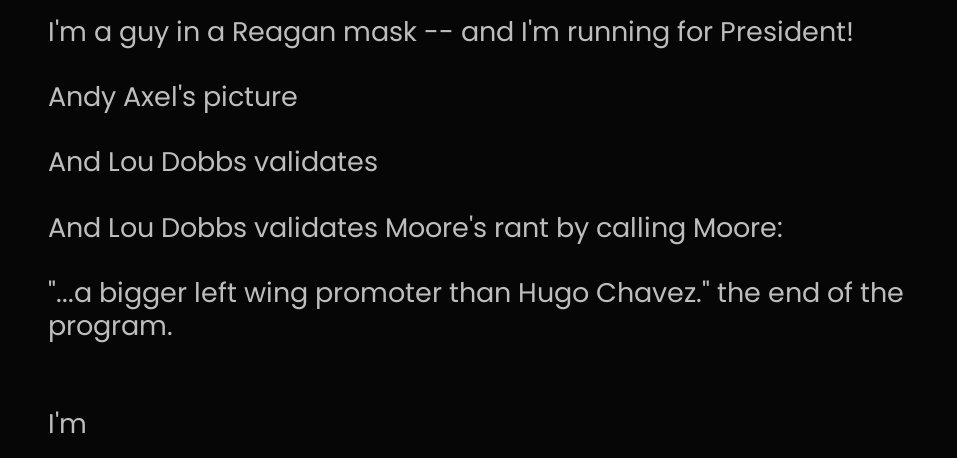I'm a guy in a Reagan mask -- and I'm running for President!

Andy Axel's picture

And Lou Dobbs validates

And Lou Dobbs validates Moore's rant by calling Moore:

"...a bigger left wing promoter than Hugo Chavez." the end of the program.


I'm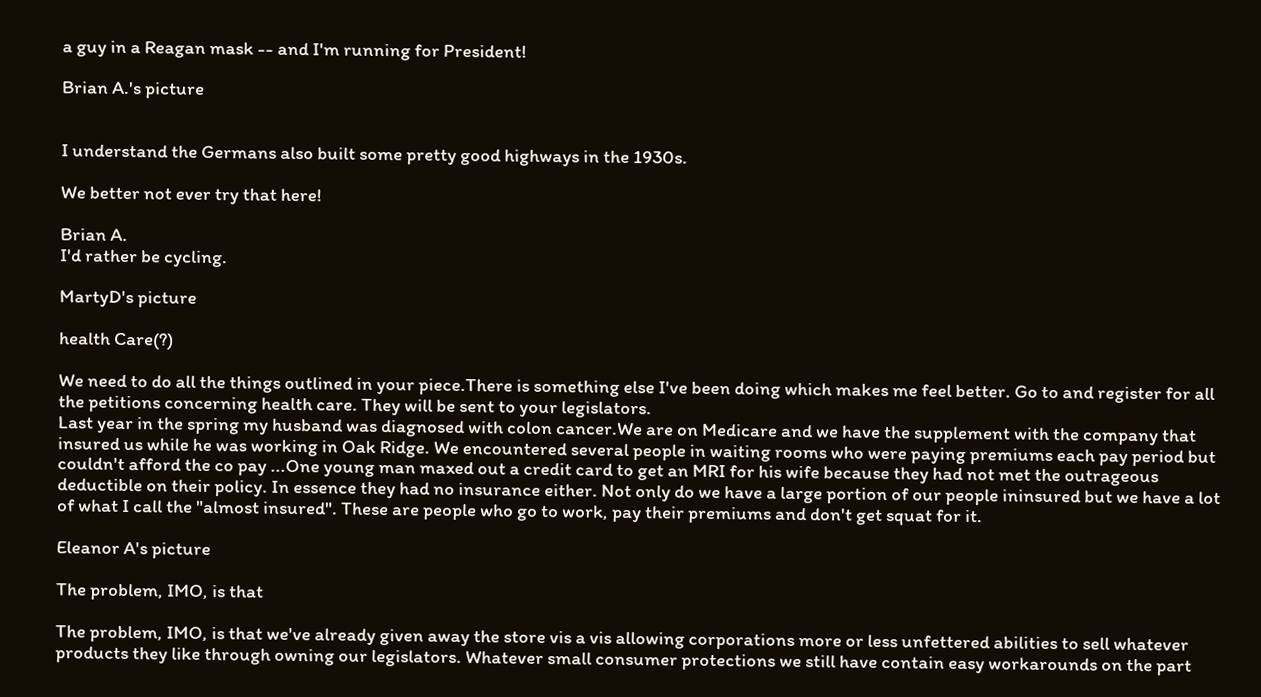a guy in a Reagan mask -- and I'm running for President!

Brian A.'s picture


I understand the Germans also built some pretty good highways in the 1930s.

We better not ever try that here!

Brian A.
I'd rather be cycling.

MartyD's picture

health Care(?)

We need to do all the things outlined in your piece.There is something else I've been doing which makes me feel better. Go to and register for all the petitions concerning health care. They will be sent to your legislators.
Last year in the spring my husband was diagnosed with colon cancer.We are on Medicare and we have the supplement with the company that insured us while he was working in Oak Ridge. We encountered several people in waiting rooms who were paying premiums each pay period but couldn't afford the co pay ...One young man maxed out a credit card to get an MRI for his wife because they had not met the outrageous deductible on their policy. In essence they had no insurance either. Not only do we have a large portion of our people ininsured but we have a lot of what I call the "almost insured". These are people who go to work, pay their premiums and don't get squat for it.

Eleanor A's picture

The problem, IMO, is that

The problem, IMO, is that we've already given away the store vis a vis allowing corporations more or less unfettered abilities to sell whatever products they like through owning our legislators. Whatever small consumer protections we still have contain easy workarounds on the part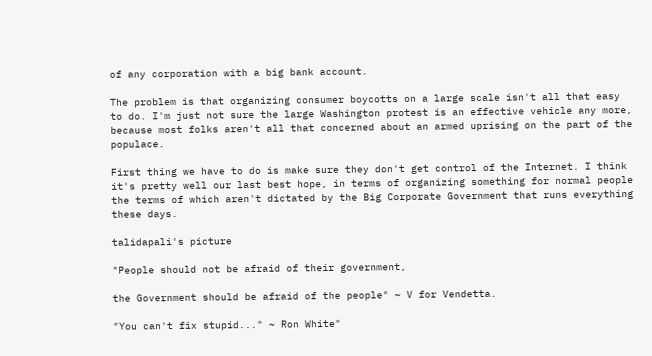of any corporation with a big bank account.

The problem is that organizing consumer boycotts on a large scale isn't all that easy to do. I'm just not sure the large Washington protest is an effective vehicle any more, because most folks aren't all that concerned about an armed uprising on the part of the populace.

First thing we have to do is make sure they don't get control of the Internet. I think it's pretty well our last best hope, in terms of organizing something for normal people the terms of which aren't dictated by the Big Corporate Government that runs everything these days.

talidapali's picture

"People should not be afraid of their government,

the Government should be afraid of the people" ~ V for Vendetta.

"You can't fix stupid..." ~ Ron White"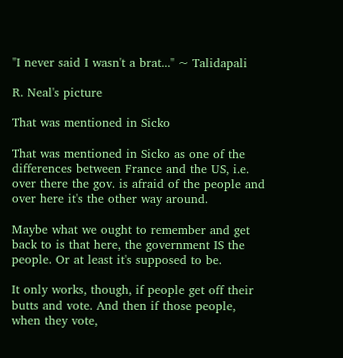"I never said I wasn't a brat..." ~ Talidapali

R. Neal's picture

That was mentioned in Sicko

That was mentioned in Sicko as one of the differences between France and the US, i.e. over there the gov. is afraid of the people and over here it's the other way around.

Maybe what we ought to remember and get back to is that here, the government IS the people. Or at least it's supposed to be.

It only works, though, if people get off their butts and vote. And then if those people, when they vote,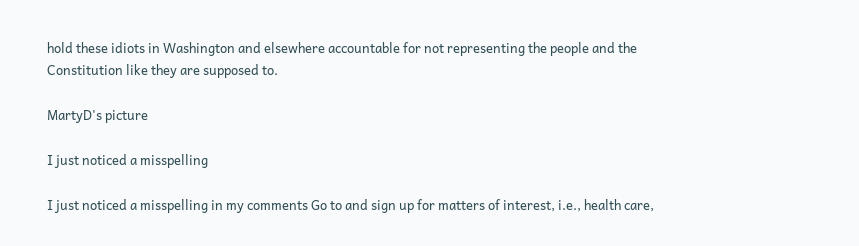hold these idiots in Washington and elsewhere accountable for not representing the people and the Constitution like they are supposed to.

MartyD's picture

I just noticed a misspelling

I just noticed a misspelling in my comments Go to and sign up for matters of interest, i.e., health care,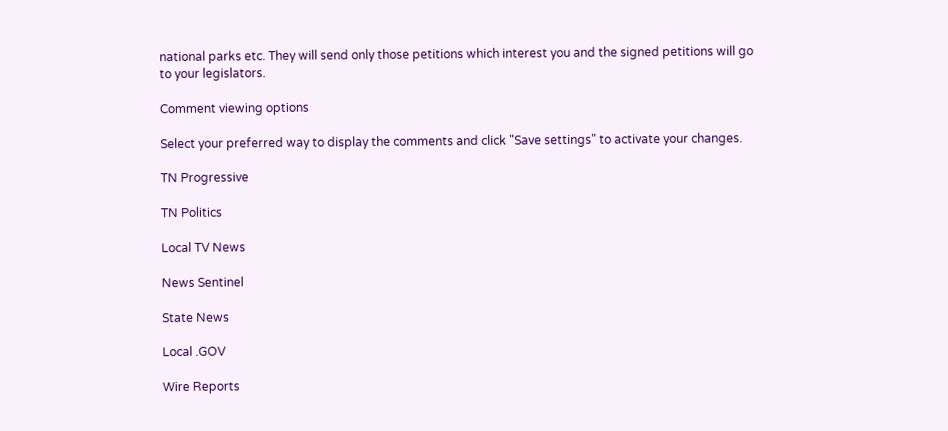national parks etc. They will send only those petitions which interest you and the signed petitions will go to your legislators.

Comment viewing options

Select your preferred way to display the comments and click "Save settings" to activate your changes.

TN Progressive

TN Politics

Local TV News

News Sentinel

State News

Local .GOV

Wire Reports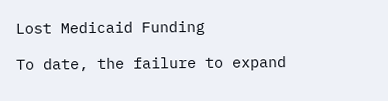Lost Medicaid Funding

To date, the failure to expand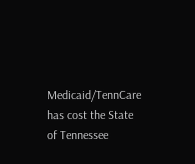Medicaid/TennCare has cost the State of Tennessee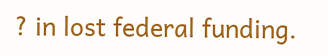? in lost federal funding.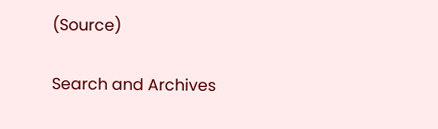(Source)

Search and Archives